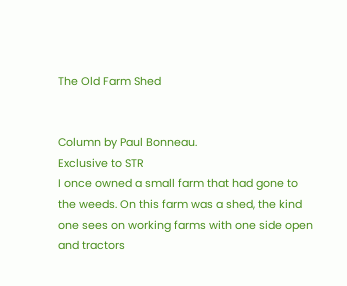The Old Farm Shed


Column by Paul Bonneau.
Exclusive to STR
I once owned a small farm that had gone to the weeds. On this farm was a shed, the kind one sees on working farms with one side open and tractors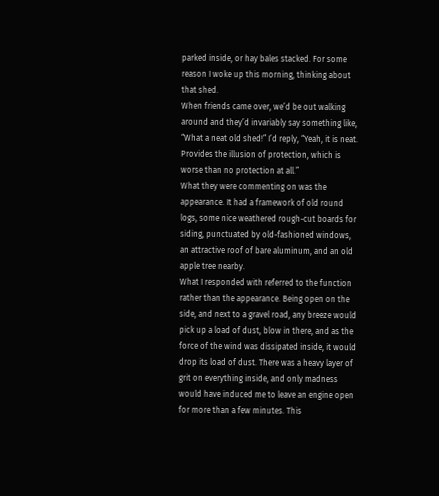parked inside, or hay bales stacked. For some reason I woke up this morning, thinking about that shed.
When friends came over, we’d be out walking around and they’d invariably say something like, “What a neat old shed!” I’d reply, “Yeah, it is neat. Provides the illusion of protection, which is worse than no protection at all.”
What they were commenting on was the appearance. It had a framework of old round logs, some nice weathered rough-cut boards for siding, punctuated by old-fashioned windows, an attractive roof of bare aluminum, and an old apple tree nearby.
What I responded with referred to the function rather than the appearance. Being open on the side, and next to a gravel road, any breeze would pick up a load of dust, blow in there, and as the force of the wind was dissipated inside, it would drop its load of dust. There was a heavy layer of grit on everything inside, and only madness would have induced me to leave an engine open for more than a few minutes. This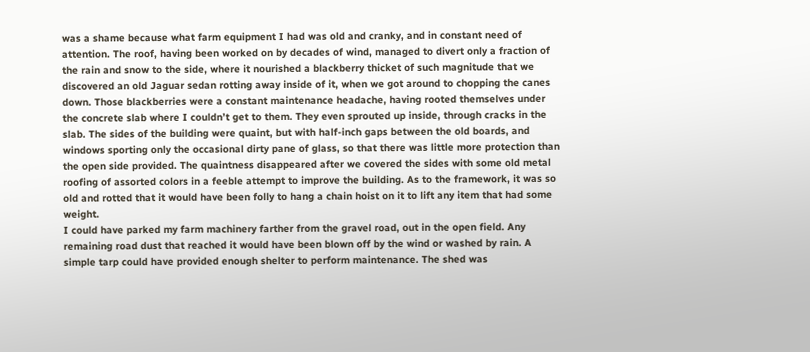was a shame because what farm equipment I had was old and cranky, and in constant need of attention. The roof, having been worked on by decades of wind, managed to divert only a fraction of the rain and snow to the side, where it nourished a blackberry thicket of such magnitude that we discovered an old Jaguar sedan rotting away inside of it, when we got around to chopping the canes down. Those blackberries were a constant maintenance headache, having rooted themselves under the concrete slab where I couldn’t get to them. They even sprouted up inside, through cracks in the slab. The sides of the building were quaint, but with half-inch gaps between the old boards, and windows sporting only the occasional dirty pane of glass, so that there was little more protection than the open side provided. The quaintness disappeared after we covered the sides with some old metal roofing of assorted colors in a feeble attempt to improve the building. As to the framework, it was so old and rotted that it would have been folly to hang a chain hoist on it to lift any item that had some weight.
I could have parked my farm machinery farther from the gravel road, out in the open field. Any remaining road dust that reached it would have been blown off by the wind or washed by rain. A simple tarp could have provided enough shelter to perform maintenance. The shed was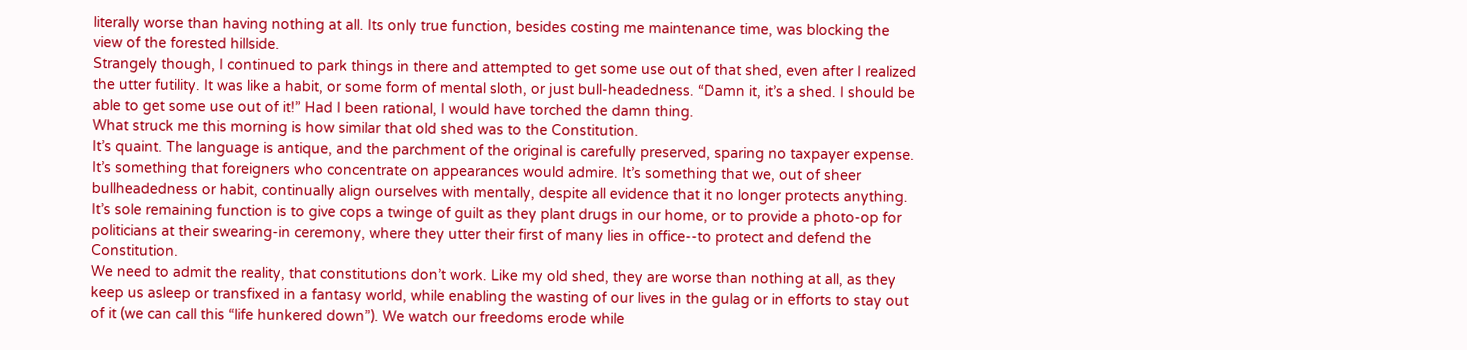literally worse than having nothing at all. Its only true function, besides costing me maintenance time, was blocking the view of the forested hillside.
Strangely though, I continued to park things in there and attempted to get some use out of that shed, even after I realized the utter futility. It was like a habit, or some form of mental sloth, or just bull-headedness. “Damn it, it’s a shed. I should be able to get some use out of it!” Had I been rational, I would have torched the damn thing.
What struck me this morning is how similar that old shed was to the Constitution.
It’s quaint. The language is antique, and the parchment of the original is carefully preserved, sparing no taxpayer expense. It’s something that foreigners who concentrate on appearances would admire. It’s something that we, out of sheer bullheadedness or habit, continually align ourselves with mentally, despite all evidence that it no longer protects anything. It’s sole remaining function is to give cops a twinge of guilt as they plant drugs in our home, or to provide a photo-op for politicians at their swearing-in ceremony, where they utter their first of many lies in office--to protect and defend the Constitution.
We need to admit the reality, that constitutions don’t work. Like my old shed, they are worse than nothing at all, as they keep us asleep or transfixed in a fantasy world, while enabling the wasting of our lives in the gulag or in efforts to stay out of it (we can call this “life hunkered down”). We watch our freedoms erode while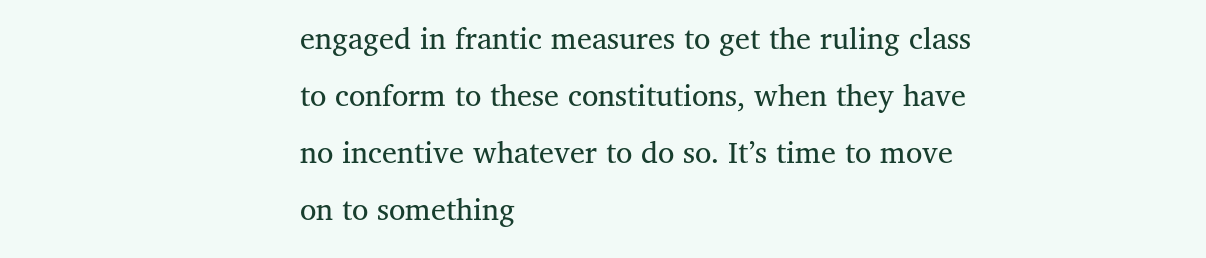engaged in frantic measures to get the ruling class to conform to these constitutions, when they have no incentive whatever to do so. It’s time to move on to something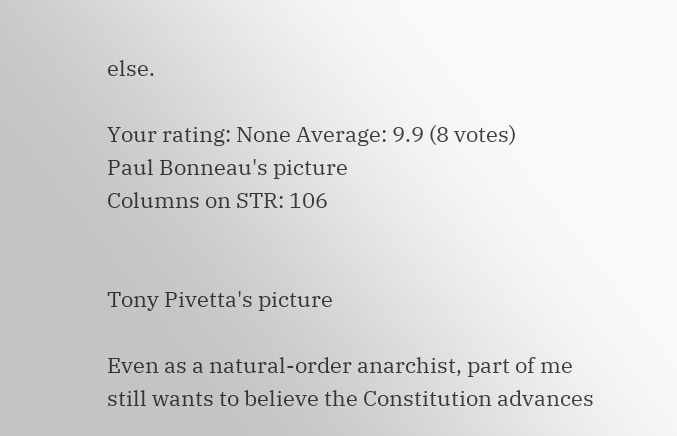else.

Your rating: None Average: 9.9 (8 votes)
Paul Bonneau's picture
Columns on STR: 106


Tony Pivetta's picture

Even as a natural-order anarchist, part of me still wants to believe the Constitution advances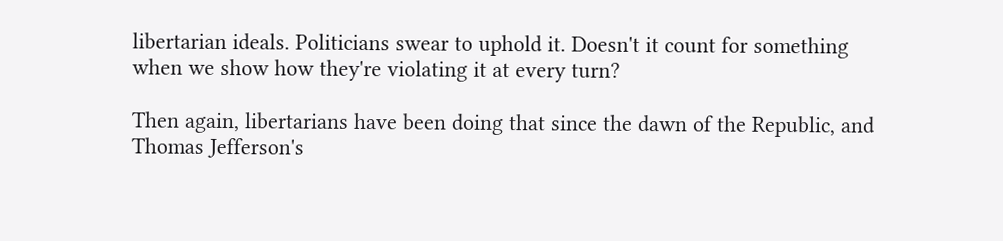libertarian ideals. Politicians swear to uphold it. Doesn't it count for something when we show how they're violating it at every turn?

Then again, libertarians have been doing that since the dawn of the Republic, and Thomas Jefferson's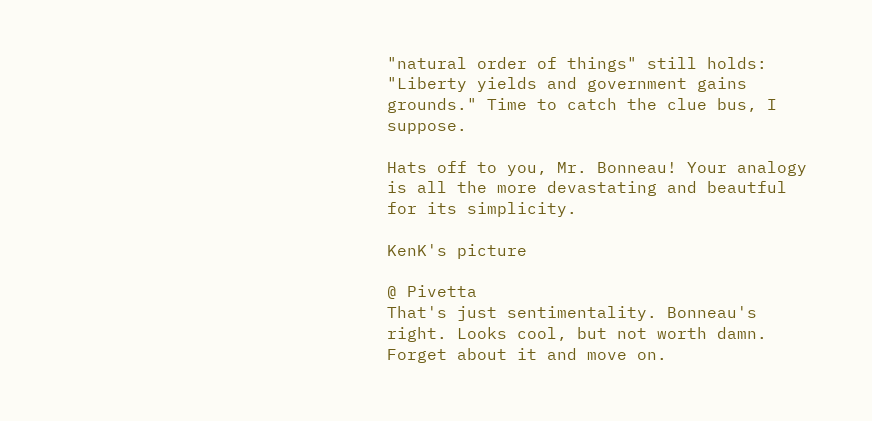"natural order of things" still holds: "Liberty yields and government gains grounds." Time to catch the clue bus, I suppose.

Hats off to you, Mr. Bonneau! Your analogy is all the more devastating and beautful for its simplicity.

KenK's picture

@ Pivetta
That's just sentimentality. Bonneau's right. Looks cool, but not worth damn. Forget about it and move on.